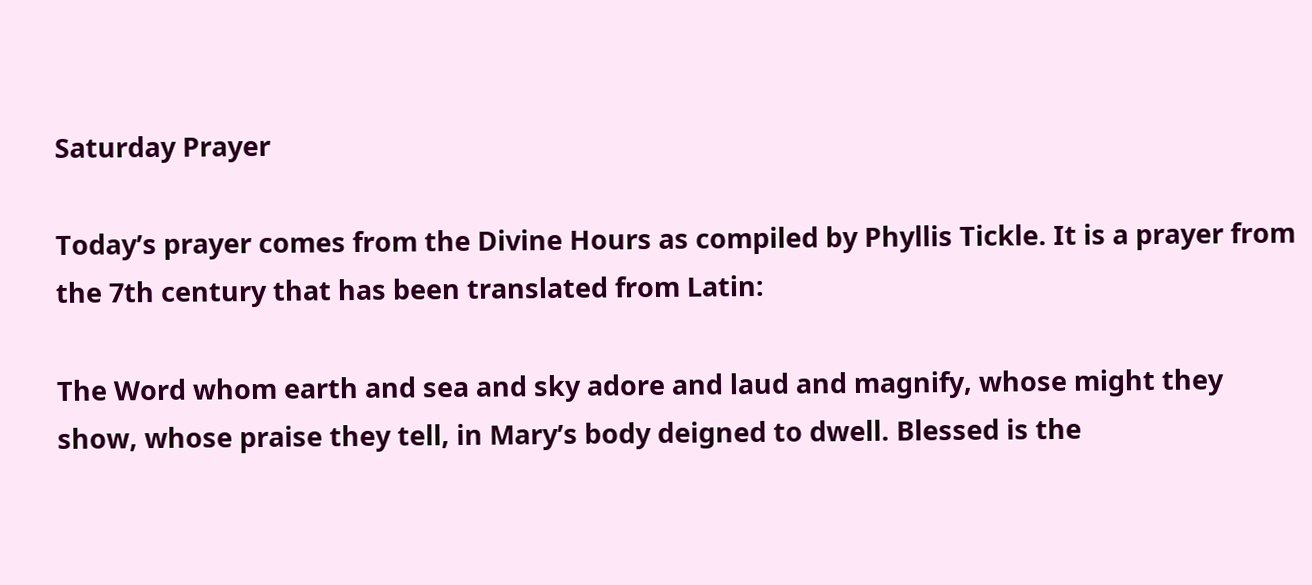Saturday Prayer

Today’s prayer comes from the Divine Hours as compiled by Phyllis Tickle. It is a prayer from the 7th century that has been translated from Latin:

The Word whom earth and sea and sky adore and laud and magnify, whose might they show, whose praise they tell, in Mary’s body deigned to dwell. Blessed is the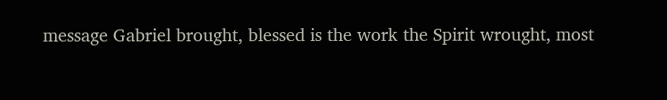message Gabriel brought, blessed is the work the Spirit wrought, most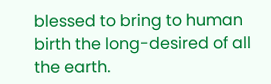blessed to bring to human birth the long-desired of all the earth.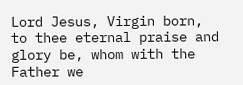Lord Jesus, Virgin born, to thee eternal praise and glory be, whom with the Father we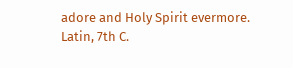adore and Holy Spirit evermore.
Latin, 7th C.